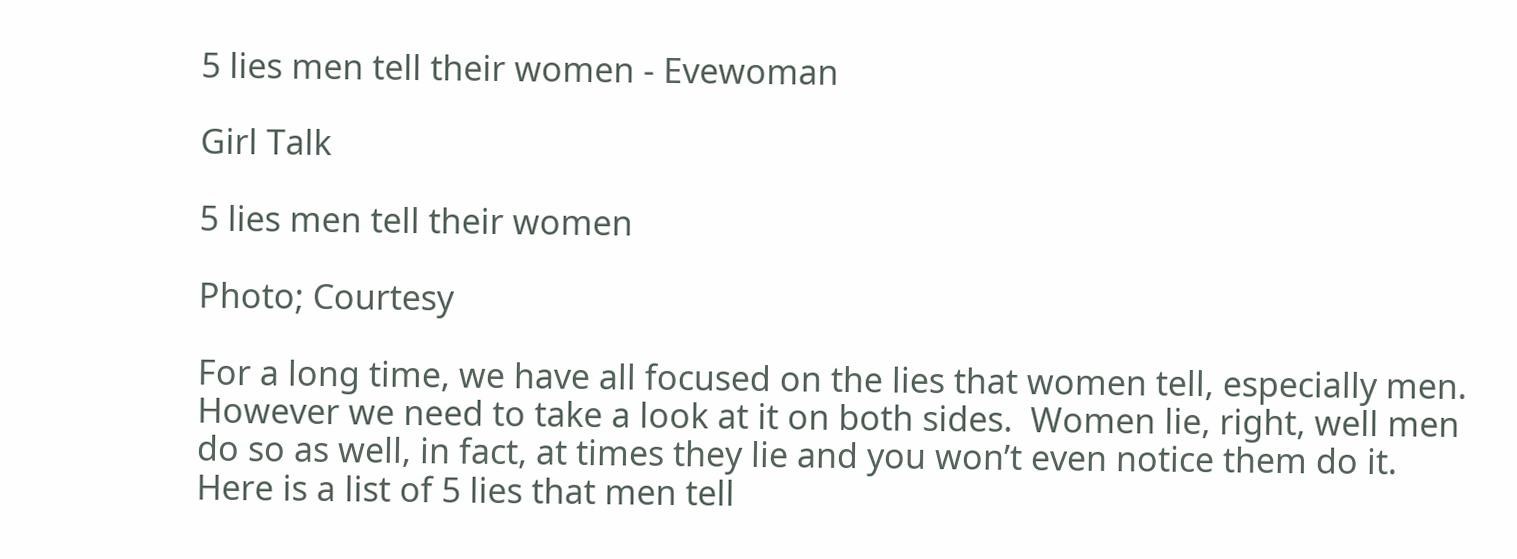5 lies men tell their women - Evewoman

Girl Talk

5 lies men tell their women

Photo; Courtesy

For a long time, we have all focused on the lies that women tell, especially men. However we need to take a look at it on both sides.  Women lie, right, well men do so as well, in fact, at times they lie and you won’t even notice them do it. Here is a list of 5 lies that men tell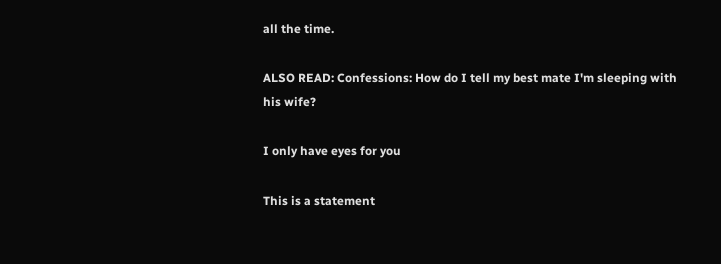all the time.

ALSO READ: Confessions: How do I tell my best mate I'm sleeping with his wife?

I only have eyes for you

This is a statement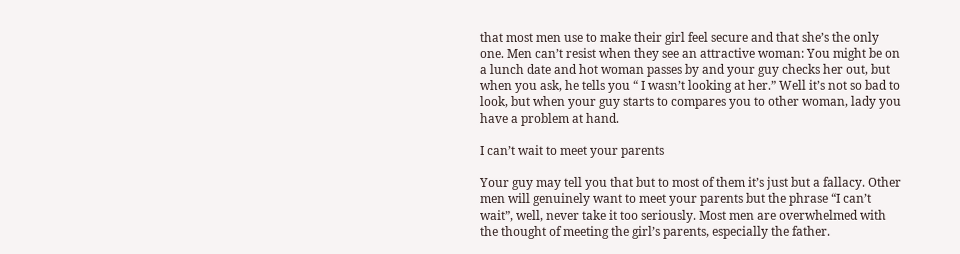that most men use to make their girl feel secure and that she’s the only one. Men can’t resist when they see an attractive woman: You might be on a lunch date and hot woman passes by and your guy checks her out, but when you ask, he tells you “ I wasn’t looking at her.” Well it’s not so bad to look, but when your guy starts to compares you to other woman, lady you have a problem at hand.

I can’t wait to meet your parents

Your guy may tell you that but to most of them it’s just but a fallacy. Other men will genuinely want to meet your parents but the phrase “I can’t wait”, well, never take it too seriously. Most men are overwhelmed with the thought of meeting the girl’s parents, especially the father.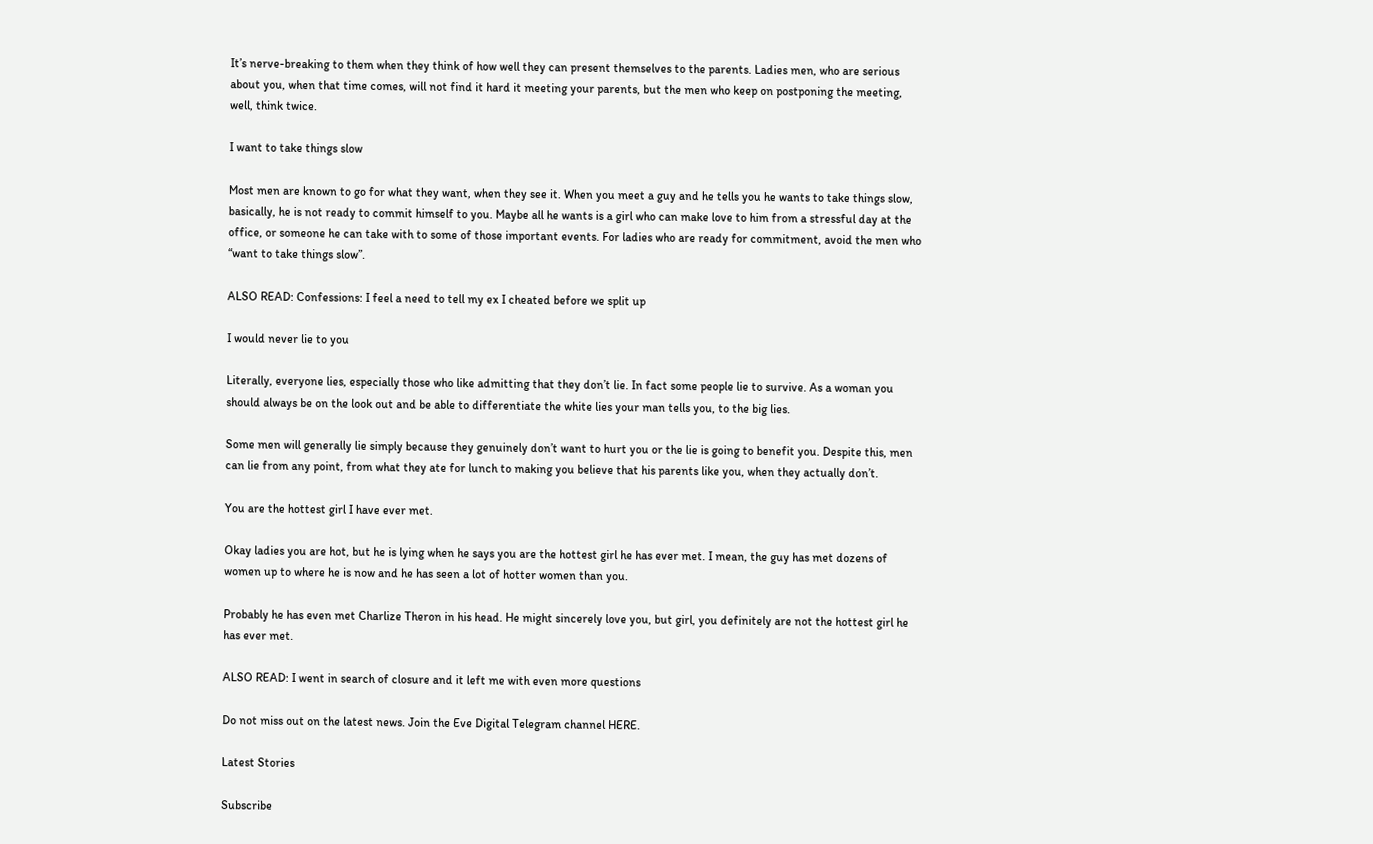It’s nerve-breaking to them when they think of how well they can present themselves to the parents. Ladies men, who are serious about you, when that time comes, will not find it hard it meeting your parents, but the men who keep on postponing the meeting, well, think twice.

I want to take things slow

Most men are known to go for what they want, when they see it. When you meet a guy and he tells you he wants to take things slow, basically, he is not ready to commit himself to you. Maybe all he wants is a girl who can make love to him from a stressful day at the office, or someone he can take with to some of those important events. For ladies who are ready for commitment, avoid the men who “want to take things slow”.

ALSO READ: Confessions: I feel a need to tell my ex I cheated before we split up

I would never lie to you

Literally, everyone lies, especially those who like admitting that they don’t lie. In fact some people lie to survive. As a woman you should always be on the look out and be able to differentiate the white lies your man tells you, to the big lies.

Some men will generally lie simply because they genuinely don’t want to hurt you or the lie is going to benefit you. Despite this, men can lie from any point, from what they ate for lunch to making you believe that his parents like you, when they actually don’t.

You are the hottest girl I have ever met.

Okay ladies you are hot, but he is lying when he says you are the hottest girl he has ever met. I mean, the guy has met dozens of women up to where he is now and he has seen a lot of hotter women than you.

Probably he has even met Charlize Theron in his head. He might sincerely love you, but girl, you definitely are not the hottest girl he has ever met.

ALSO READ: I went in search of closure and it left me with even more questions

Do not miss out on the latest news. Join the Eve Digital Telegram channel HERE.

Latest Stories

Subscribe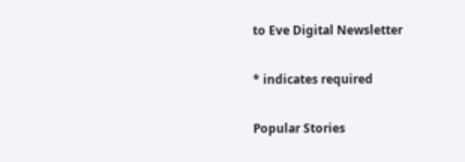to Eve Digital Newsletter

* indicates required

Popular Stories